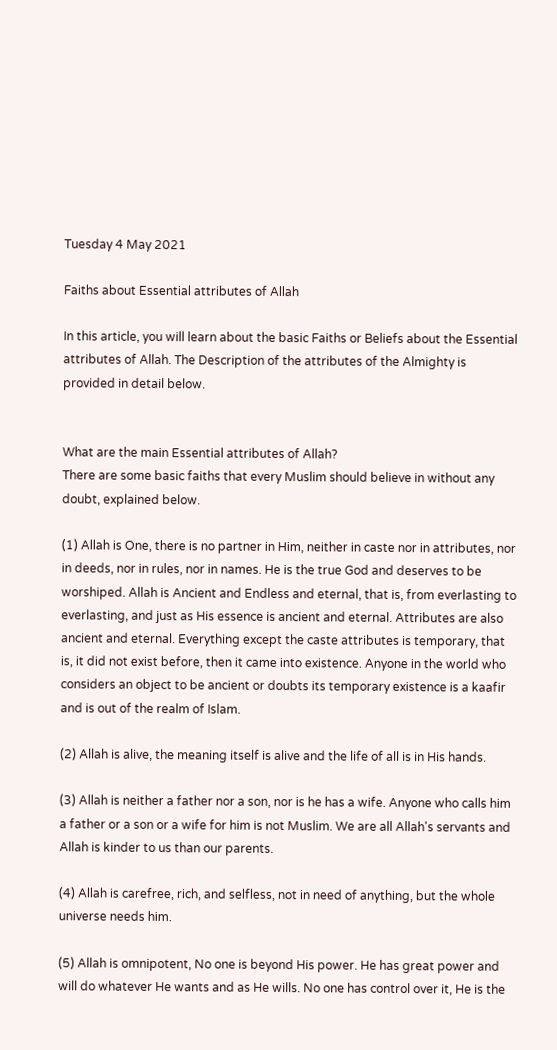Tuesday 4 May 2021

Faiths about Essential attributes of Allah

In this article, you will learn about the basic Faiths or Beliefs about the Essential attributes of Allah. The Description of the attributes of the Almighty is provided in detail below.


What are the main Essential attributes of Allah?
There are some basic faiths that every Muslim should believe in without any doubt, explained below.

(1) Allah is One, there is no partner in Him, neither in caste nor in attributes, nor in deeds, nor in rules, nor in names. He is the true God and deserves to be worshiped. Allah is Ancient and Endless and eternal, that is, from everlasting to everlasting, and just as His essence is ancient and eternal. Attributes are also ancient and eternal. Everything except the caste attributes is temporary, that is, it did not exist before, then it came into existence. Anyone in the world who considers an object to be ancient or doubts its temporary existence is a kaafir and is out of the realm of Islam.

(2) Allah is alive, the meaning itself is alive and the life of all is in His hands.

(3) Allah is neither a father nor a son, nor is he has a wife. Anyone who calls him a father or a son or a wife for him is not Muslim. We are all Allah's servants and Allah is kinder to us than our parents.

(4) Allah is carefree, rich, and selfless, not in need of anything, but the whole universe needs him.

(5) Allah is omnipotent, No one is beyond His power. He has great power and will do whatever He wants and as He wills. No one has control over it, He is the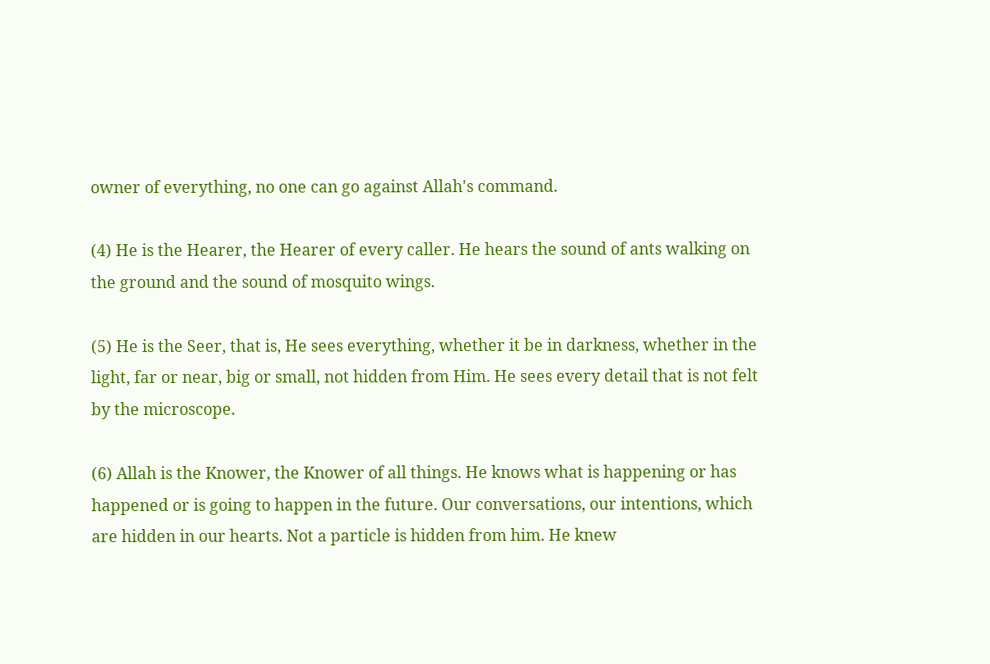owner of everything, no one can go against Allah's command.

(4) He is the Hearer, the Hearer of every caller. He hears the sound of ants walking on the ground and the sound of mosquito wings.

(5) He is the Seer, that is, He sees everything, whether it be in darkness, whether in the light, far or near, big or small, not hidden from Him. He sees every detail that is not felt by the microscope.

(6) Allah is the Knower, the Knower of all things. He knows what is happening or has happened or is going to happen in the future. Our conversations, our intentions, which are hidden in our hearts. Not a particle is hidden from him. He knew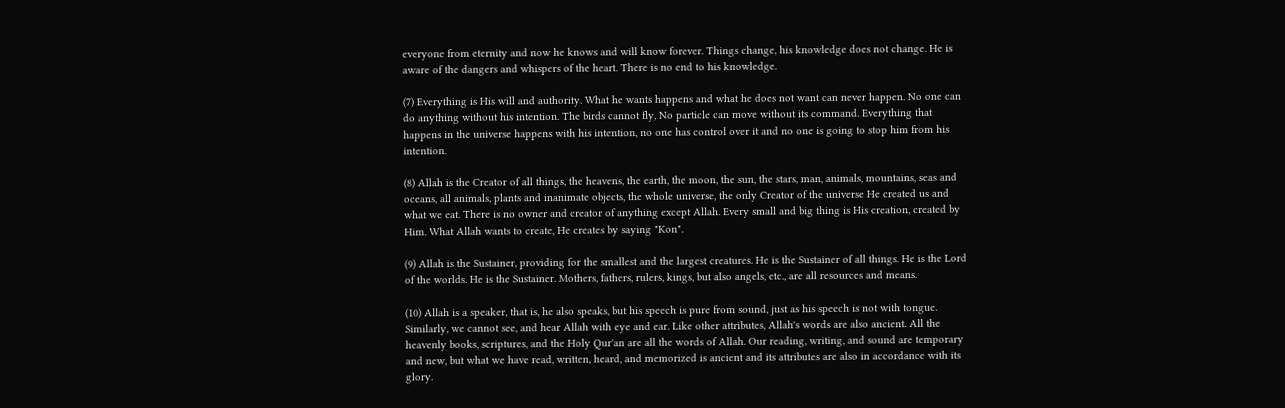everyone from eternity and now he knows and will know forever. Things change, his knowledge does not change. He is aware of the dangers and whispers of the heart. There is no end to his knowledge.

(7) Everything is His will and authority. What he wants happens and what he does not want can never happen. No one can do anything without his intention. The birds cannot fly, No particle can move without its command. Everything that happens in the universe happens with his intention, no one has control over it and no one is going to stop him from his intention.

(8) Allah is the Creator of all things, the heavens, the earth, the moon, the sun, the stars, man, animals, mountains, seas and oceans, all animals, plants and inanimate objects, the whole universe, the only Creator of the universe He created us and what we eat. There is no owner and creator of anything except Allah. Every small and big thing is His creation, created by Him. What Allah wants to create, He creates by saying "Kon".

(9) Allah is the Sustainer, providing for the smallest and the largest creatures. He is the Sustainer of all things. He is the Lord of the worlds. He is the Sustainer. Mothers, fathers, rulers, kings, but also angels, etc., are all resources and means.

(10) Allah is a speaker, that is, he also speaks, but his speech is pure from sound, just as his speech is not with tongue. Similarly, we cannot see, and hear Allah with eye and ear. Like other attributes, Allah's words are also ancient. All the heavenly books, scriptures, and the Holy Qur'an are all the words of Allah. Our reading, writing, and sound are temporary and new, but what we have read, written, heard, and memorized is ancient and its attributes are also in accordance with its glory.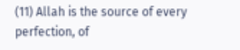(11) Allah is the source of every perfection, of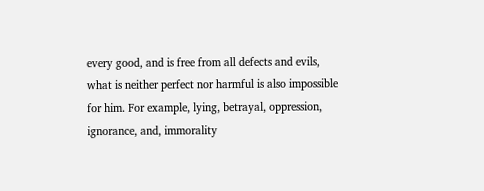every good, and is free from all defects and evils, what is neither perfect nor harmful is also impossible for him. For example, lying, betrayal, oppression, ignorance, and, immorality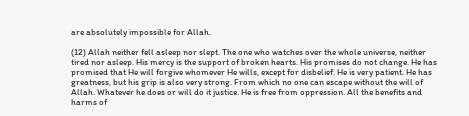are absolutely impossible for Allah.

(12) Allah neither fell asleep nor slept. The one who watches over the whole universe, neither tired nor asleep. His mercy is the support of broken hearts. His promises do not change. He has promised that He will forgive whomever He wills, except for disbelief. He is very patient. He has greatness, but his grip is also very strong. From which no one can escape without the will of Allah. Whatever he does or will do it justice. He is free from oppression. All the benefits and harms of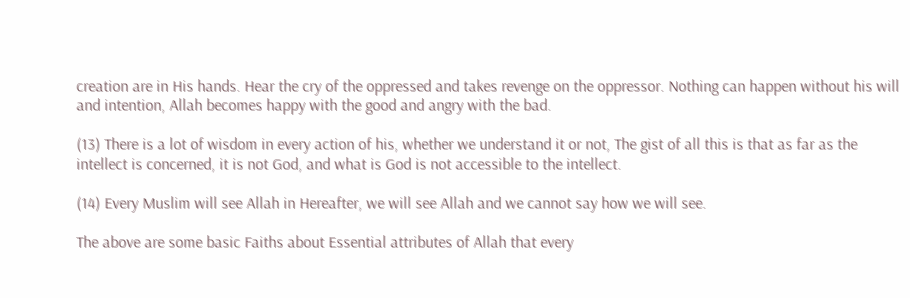creation are in His hands. Hear the cry of the oppressed and takes revenge on the oppressor. Nothing can happen without his will and intention, Allah becomes happy with the good and angry with the bad.

(13) There is a lot of wisdom in every action of his, whether we understand it or not, The gist of all this is that as far as the intellect is concerned, it is not God, and what is God is not accessible to the intellect.

(14) Every Muslim will see Allah in Hereafter, we will see Allah and we cannot say how we will see.

The above are some basic Faiths about Essential attributes of Allah that every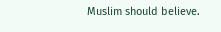Muslim should believe.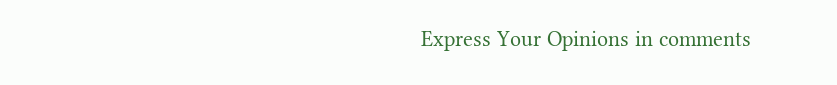Express Your Opinions in comments